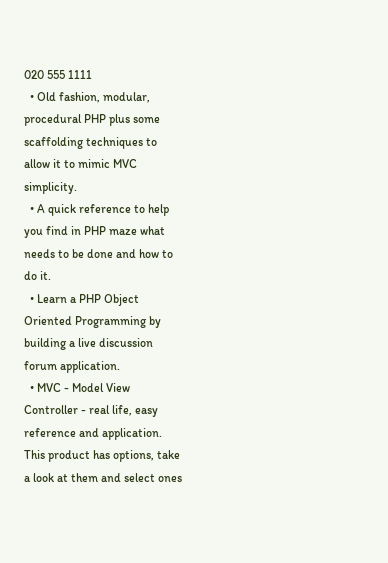020 555 1111
  • Old fashion, modular, procedural PHP plus some scaffolding techniques to allow it to mimic MVC simplicity.
  • A quick reference to help you find in PHP maze what needs to be done and how to do it.
  • Learn a PHP Object Oriented Programming by building a live discussion forum application.
  • MVC - Model View Controller - real life, easy reference and application.
This product has options, take a look at them and select ones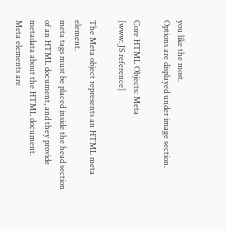you like the most.
Options are displayed under image section.

Core HTML Objects: Meta
[www: JS reference]

The Meta object represents an HTML meta element.
meta tags must be placed inside the head section of an HTML document, and they provide metadata about the HTML document.
Meta elements are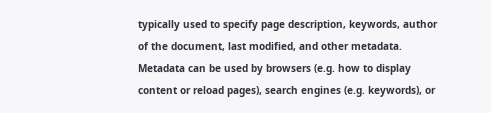typically used to specify page description, keywords, author of the document, last modified, and other metadata. Metadata can be used by browsers (e.g. how to display content or reload pages), search engines (e.g. keywords), or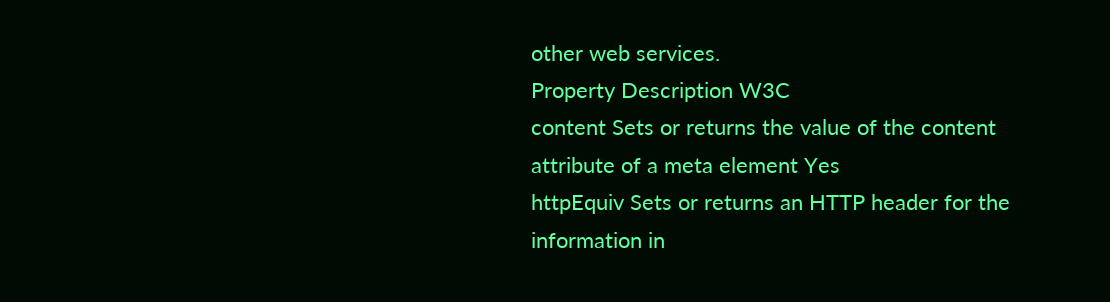other web services.
Property Description W3C
content Sets or returns the value of the content attribute of a meta element Yes
httpEquiv Sets or returns an HTTP header for the information in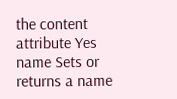the content attribute Yes
name Sets or returns a name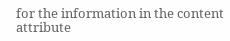for the information in the content attribute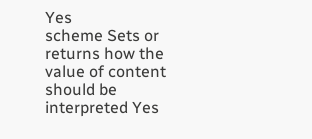Yes
scheme Sets or returns how the value of content should be interpreted Yes